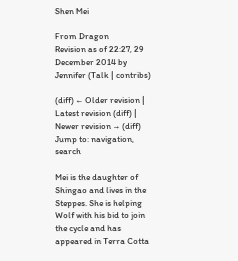Shen Mei

From Dragon
Revision as of 22:27, 29 December 2014 by Jennifer (Talk | contribs)

(diff) ← Older revision | Latest revision (diff) | Newer revision → (diff)
Jump to: navigation, search

Mei is the daughter of Shingao and lives in the Steppes. She is helping Wolf with his bid to join the cycle and has appeared in Terra Cotta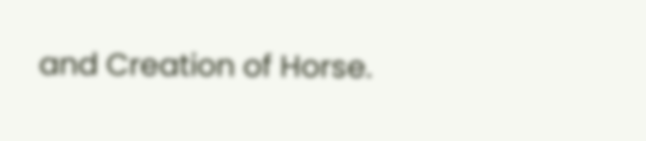and Creation of Horse.